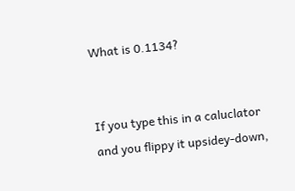What is 0.1134?


If you type this in a caluclator and you flippy it upsidey-down,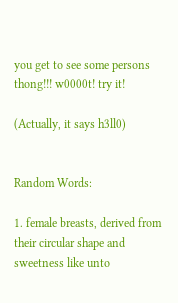you get to see some persons thong!!! w0000t! try it!

(Actually, it says h3ll0)


Random Words:

1. female breasts, derived from their circular shape and sweetness like unto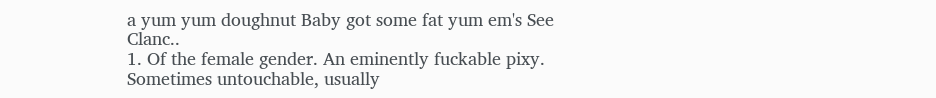a yum yum doughnut Baby got some fat yum em's See Clanc..
1. Of the female gender. An eminently fuckable pixy. Sometimes untouchable, usually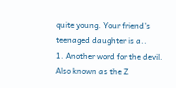quite young. Your friend's teenaged daughter is a..
1. Another word for the devil. Also known as the Z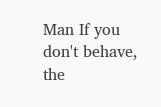Man If you don't behave, the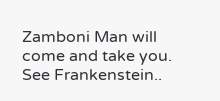Zamboni Man will come and take you. See Frankenstein..